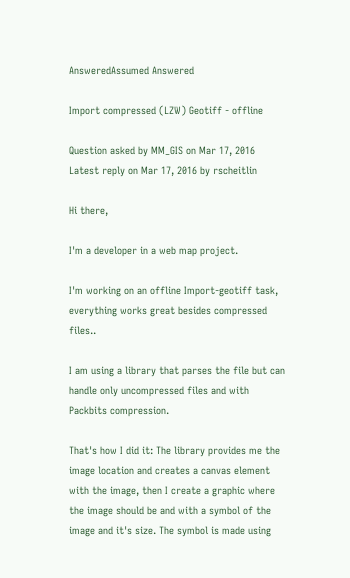AnsweredAssumed Answered

Import compressed (LZW) Geotiff - offline

Question asked by MM_GIS on Mar 17, 2016
Latest reply on Mar 17, 2016 by rscheitlin

Hi there,

I'm a developer in a web map project.

I'm working on an offline Import-geotiff task, everything works great besides compressed files..

I am using a library that parses the file but can handle only uncompressed files and with Packbits compression.

That's how I did it: The library provides me the image location and creates a canvas element with the image, then I create a graphic where the image should be and with a symbol of the image and it's size. The symbol is made using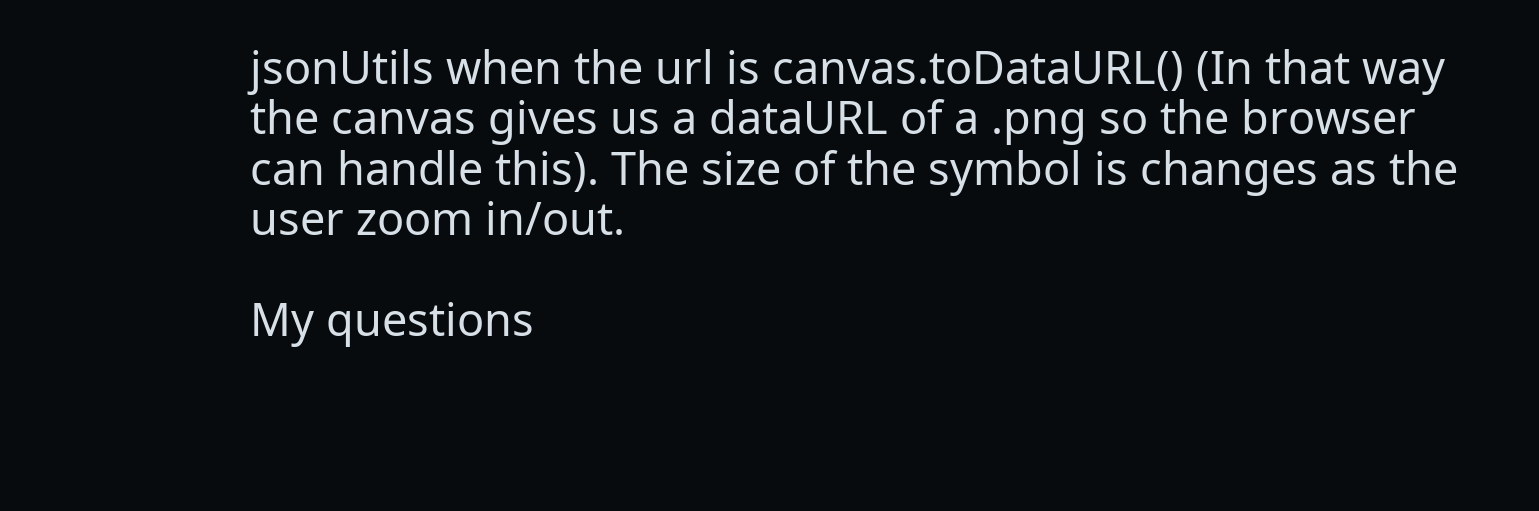jsonUtils when the url is canvas.toDataURL() (In that way the canvas gives us a dataURL of a .png so the browser can handle this). The size of the symbol is changes as the user zoom in/out.

My questions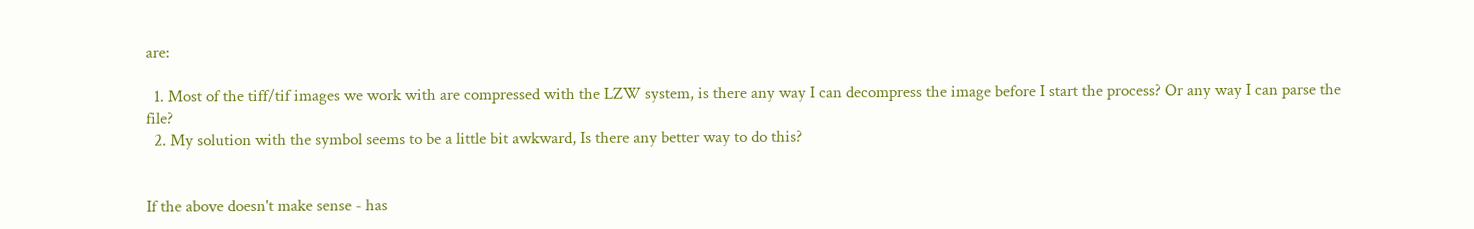are:

  1. Most of the tiff/tif images we work with are compressed with the LZW system, is there any way I can decompress the image before I start the process? Or any way I can parse the file?
  2. My solution with the symbol seems to be a little bit awkward, Is there any better way to do this?


If the above doesn't make sense - has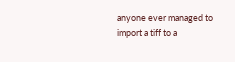anyone ever managed to import a tiff to a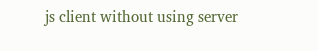js client without using server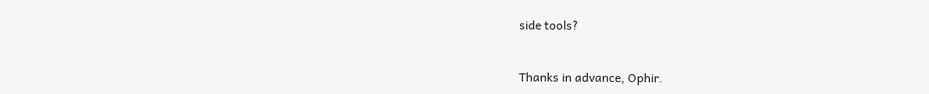side tools?


Thanks in advance, Ophir.